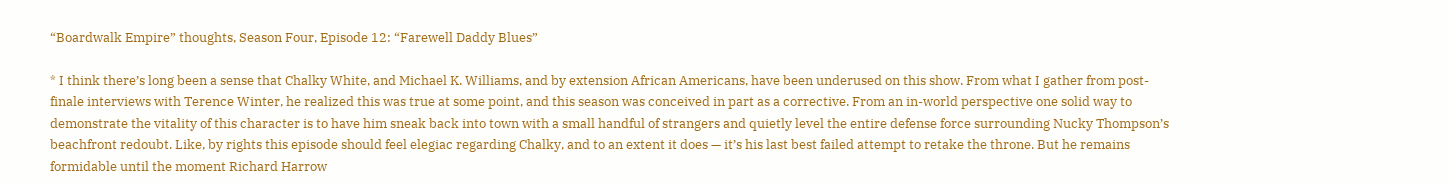“Boardwalk Empire” thoughts, Season Four, Episode 12: “Farewell Daddy Blues”

* I think there’s long been a sense that Chalky White, and Michael K. Williams, and by extension African Americans, have been underused on this show. From what I gather from post-finale interviews with Terence Winter, he realized this was true at some point, and this season was conceived in part as a corrective. From an in-world perspective one solid way to demonstrate the vitality of this character is to have him sneak back into town with a small handful of strangers and quietly level the entire defense force surrounding Nucky Thompson’s beachfront redoubt. Like, by rights this episode should feel elegiac regarding Chalky, and to an extent it does — it’s his last best failed attempt to retake the throne. But he remains formidable until the moment Richard Harrow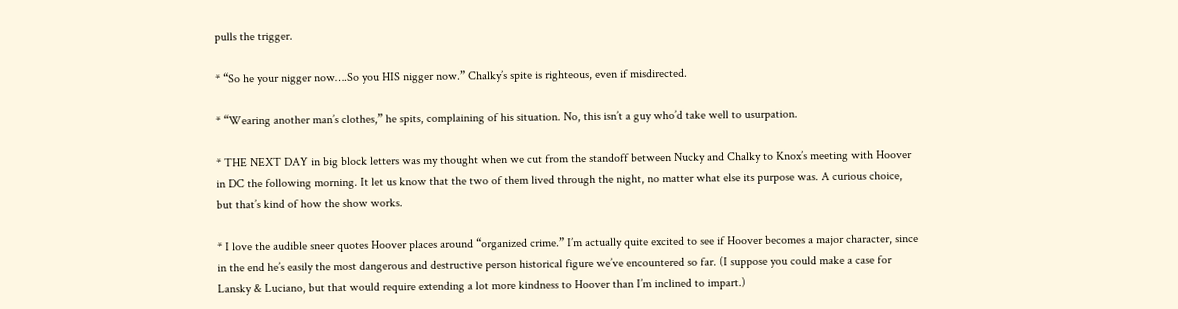pulls the trigger.

* “So he your nigger now….So you HIS nigger now.” Chalky’s spite is righteous, even if misdirected.

* “Wearing another man’s clothes,” he spits, complaining of his situation. No, this isn’t a guy who’d take well to usurpation.

* THE NEXT DAY in big block letters was my thought when we cut from the standoff between Nucky and Chalky to Knox’s meeting with Hoover in DC the following morning. It let us know that the two of them lived through the night, no matter what else its purpose was. A curious choice, but that’s kind of how the show works.

* I love the audible sneer quotes Hoover places around “organized crime.” I’m actually quite excited to see if Hoover becomes a major character, since in the end he’s easily the most dangerous and destructive person historical figure we’ve encountered so far. (I suppose you could make a case for Lansky & Luciano, but that would require extending a lot more kindness to Hoover than I’m inclined to impart.)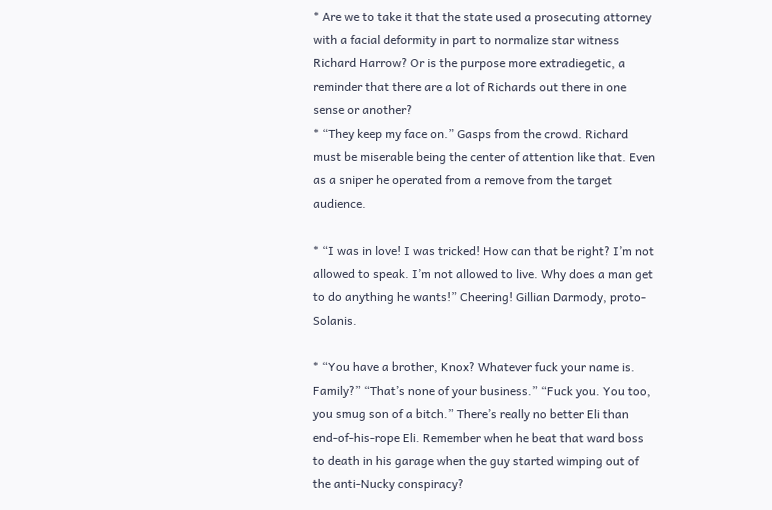* Are we to take it that the state used a prosecuting attorney with a facial deformity in part to normalize star witness Richard Harrow? Or is the purpose more extradiegetic, a reminder that there are a lot of Richards out there in one sense or another?
* “They keep my face on.” Gasps from the crowd. Richard must be miserable being the center of attention like that. Even as a sniper he operated from a remove from the target audience.

* “I was in love! I was tricked! How can that be right? I’m not allowed to speak. I’m not allowed to live. Why does a man get to do anything he wants!” Cheering! Gillian Darmody, proto-Solanis.

* “You have a brother, Knox? Whatever fuck your name is. Family?” “That’s none of your business.” “Fuck you. You too, you smug son of a bitch.” There’s really no better Eli than end-of-his-rope Eli. Remember when he beat that ward boss to death in his garage when the guy started wimping out of the anti-Nucky conspiracy?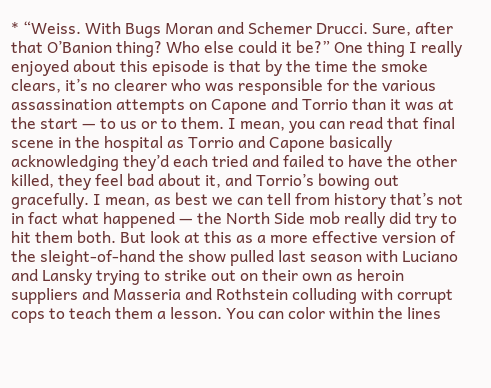* “Weiss. With Bugs Moran and Schemer Drucci. Sure, after that O’Banion thing? Who else could it be?” One thing I really enjoyed about this episode is that by the time the smoke clears, it’s no clearer who was responsible for the various assassination attempts on Capone and Torrio than it was at the start — to us or to them. I mean, you can read that final scene in the hospital as Torrio and Capone basically acknowledging they’d each tried and failed to have the other killed, they feel bad about it, and Torrio’s bowing out gracefully. I mean, as best we can tell from history that’s not in fact what happened — the North Side mob really did try to hit them both. But look at this as a more effective version of the sleight-of-hand the show pulled last season with Luciano and Lansky trying to strike out on their own as heroin suppliers and Masseria and Rothstein colluding with corrupt cops to teach them a lesson. You can color within the lines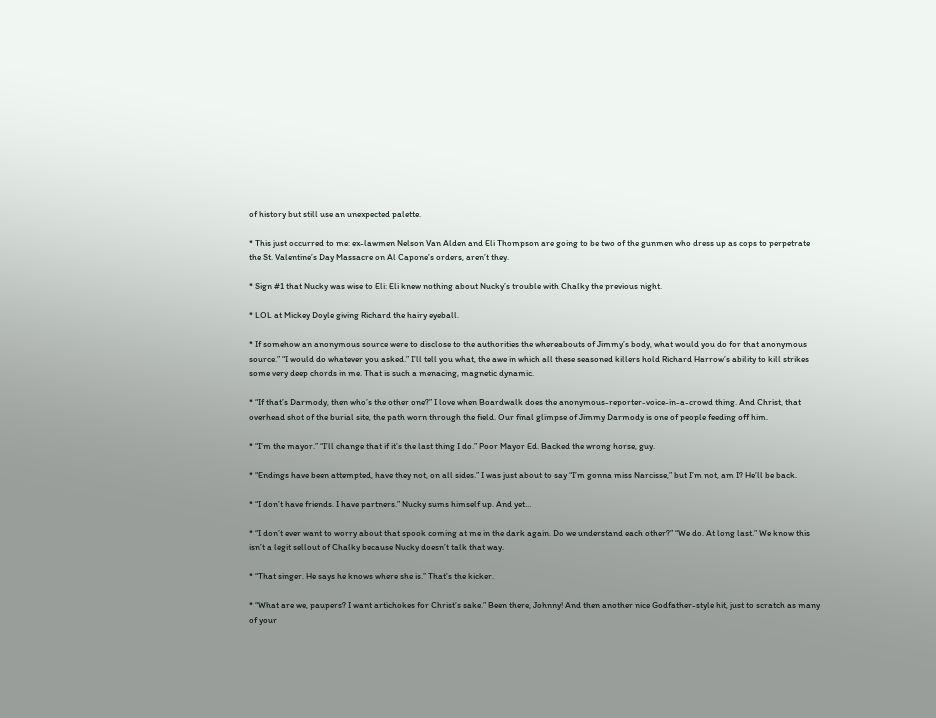of history but still use an unexpected palette.

* This just occurred to me: ex-lawmen Nelson Van Alden and Eli Thompson are going to be two of the gunmen who dress up as cops to perpetrate the St. Valentine’s Day Massacre on Al Capone’s orders, aren’t they.

* Sign #1 that Nucky was wise to Eli: Eli knew nothing about Nucky’s trouble with Chalky the previous night.

* LOL at Mickey Doyle giving Richard the hairy eyeball.

* If somehow an anonymous source were to disclose to the authorities the whereabouts of Jimmy’s body, what would you do for that anonymous source.” “I would do whatever you asked.” I’ll tell you what, the awe in which all these seasoned killers hold Richard Harrow’s ability to kill strikes some very deep chords in me. That is such a menacing, magnetic dynamic.

* “If that’s Darmody, then who’s the other one?” I love when Boardwalk does the anonymous-reporter-voice-in-a-crowd thing. And Christ, that overhead shot of the burial site, the path worn through the field. Our final glimpse of Jimmy Darmody is one of people feeding off him.

* “I’m the mayor.” “I’ll change that if it’s the last thing I do.” Poor Mayor Ed. Backed the wrong horse, guy.

* “Endings have been attempted, have they not, on all sides.” I was just about to say “I’m gonna miss Narcisse,” but I’m not, am I? He’ll be back.

* “I don’t have friends. I have partners.” Nucky sums himself up. And yet…

* “I don’t ever want to worry about that spook coming at me in the dark again. Do we understand each other?” “We do. At long last.” We know this isn’t a legit sellout of Chalky because Nucky doesn’t talk that way.

* “That singer. He says he knows where she is.” That’s the kicker.

* “What are we, paupers? I want artichokes for Christ’s sake.” Been there, Johnny! And then another nice Godfather-style hit, just to scratch as many of your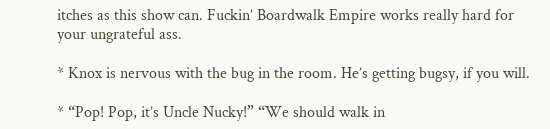itches as this show can. Fuckin’ Boardwalk Empire works really hard for your ungrateful ass.

* Knox is nervous with the bug in the room. He’s getting bugsy, if you will.

* “Pop! Pop, it’s Uncle Nucky!” “We should walk in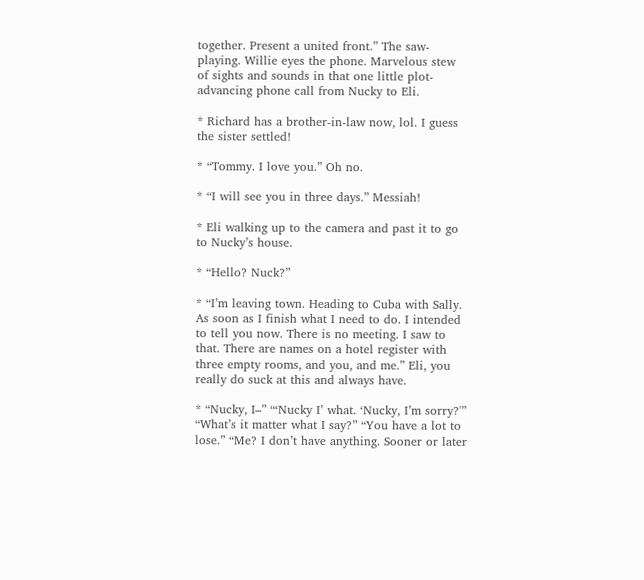together. Present a united front.” The saw-playing. Willie eyes the phone. Marvelous stew of sights and sounds in that one little plot-advancing phone call from Nucky to Eli.

* Richard has a brother-in-law now, lol. I guess the sister settled!

* “Tommy. I love you.” Oh no.

* “I will see you in three days.” Messiah!

* Eli walking up to the camera and past it to go to Nucky’s house.

* “Hello? Nuck?”

* “I’m leaving town. Heading to Cuba with Sally. As soon as I finish what I need to do. I intended to tell you now. There is no meeting. I saw to that. There are names on a hotel register with three empty rooms, and you, and me.” Eli, you really do suck at this and always have.

* “Nucky, I–” “‘Nucky I’ what. ‘Nucky, I’m sorry?'” “What’s it matter what I say?” “You have a lot to lose.” “Me? I don’t have anything. Sooner or later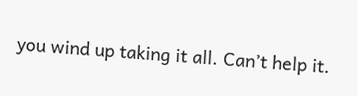you wind up taking it all. Can’t help it.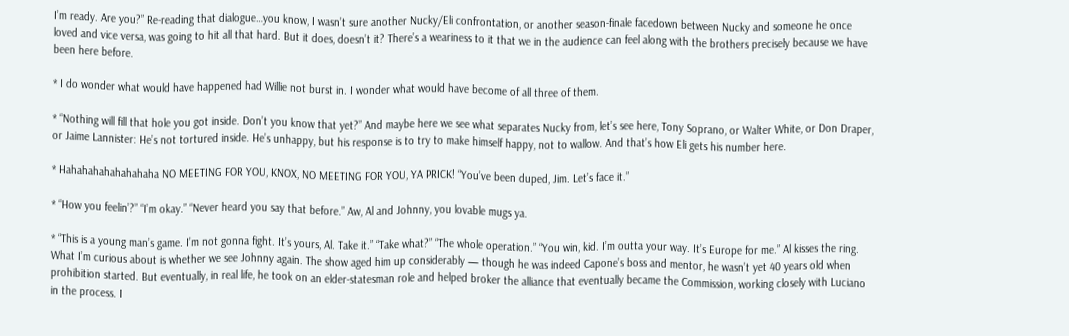I’m ready. Are you?” Re-reading that dialogue…you know, I wasn’t sure another Nucky/Eli confrontation, or another season-finale facedown between Nucky and someone he once loved and vice versa, was going to hit all that hard. But it does, doesn’t it? There’s a weariness to it that we in the audience can feel along with the brothers precisely because we have been here before.

* I do wonder what would have happened had Willie not burst in. I wonder what would have become of all three of them.

* “Nothing will fill that hole you got inside. Don’t you know that yet?” And maybe here we see what separates Nucky from, let’s see here, Tony Soprano, or Walter White, or Don Draper, or Jaime Lannister: He’s not tortured inside. He’s unhappy, but his response is to try to make himself happy, not to wallow. And that’s how Eli gets his number here.

* Hahahahahahahahaha NO MEETING FOR YOU, KNOX, NO MEETING FOR YOU, YA PRICK! “You’ve been duped, Jim. Let’s face it.”

* “How you feelin’?” “I’m okay.” “Never heard you say that before.” Aw, Al and Johnny, you lovable mugs ya.

* “This is a young man’s game. I’m not gonna fight. It’s yours, Al. Take it.” “Take what?” “The whole operation.” “You win, kid. I’m outta your way. It’s Europe for me.” Al kisses the ring. What I’m curious about is whether we see Johnny again. The show aged him up considerably — though he was indeed Capone’s boss and mentor, he wasn’t yet 40 years old when prohibition started. But eventually, in real life, he took on an elder-statesman role and helped broker the alliance that eventually became the Commission, working closely with Luciano in the process. I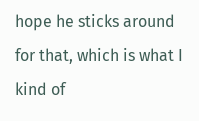hope he sticks around for that, which is what I kind of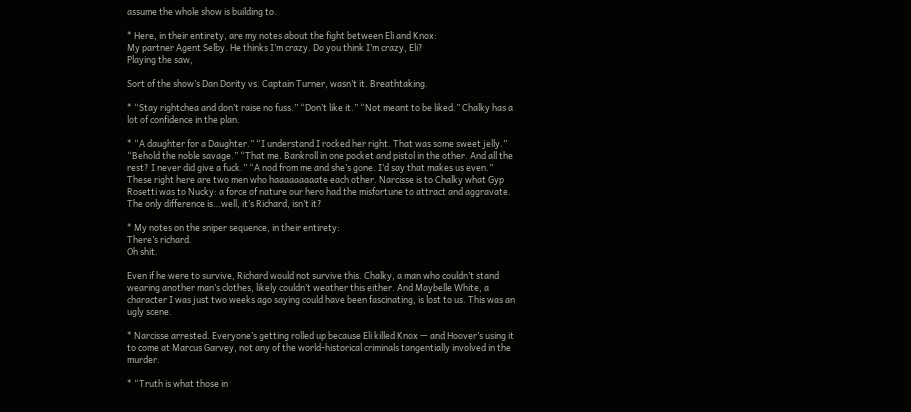assume the whole show is building to.

* Here, in their entirety, are my notes about the fight between Eli and Knox:
My partner Agent Selby. He thinks I’m crazy. Do you think I’m crazy, Eli?
Playing the saw,

Sort of the show’s Dan Dority vs. Captain Turner, wasn’t it. Breathtaking.

* “Stay rightchea and don’t raise no fuss.” “Don’t like it.” “Not meant to be liked.” Chalky has a lot of confidence in the plan.

* “A daughter for a Daughter.” “I understand I rocked her right. That was some sweet jelly.” “Behold the noble savage.” “That me. Bankroll in one pocket and pistol in the other. And all the rest? I never did give a fuck.” “A nod from me and she’s gone. I’d say that makes us even.” These right here are two men who haaaaaaaaate each other. Narcisse is to Chalky what Gyp Rosetti was to Nucky: a force of nature our hero had the misfortune to attract and aggravate. The only difference is…well, it’s Richard, isn’t it?

* My notes on the sniper sequence, in their entirety:
There’s richard.
Oh shit.

Even if he were to survive, Richard would not survive this. Chalky, a man who couldn’t stand wearing another man’s clothes, likely couldn’t weather this either. And Maybelle White, a character I was just two weeks ago saying could have been fascinating, is lost to us. This was an ugly scene.

* Narcisse arrested. Everyone’s getting rolled up because Eli killed Knox — and Hoover’s using it to come at Marcus Garvey, not any of the world-historical criminals tangentially involved in the murder.

* “Truth is what those in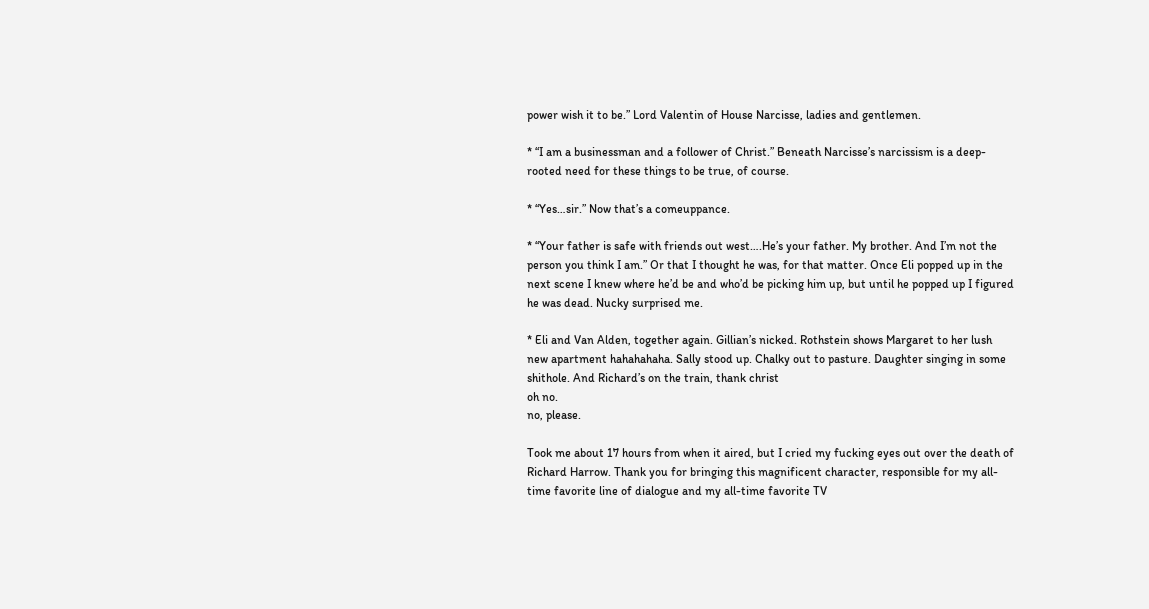power wish it to be.” Lord Valentin of House Narcisse, ladies and gentlemen.

* “I am a businessman and a follower of Christ.” Beneath Narcisse’s narcissism is a deep-rooted need for these things to be true, of course.

* “Yes…sir.” Now that’s a comeuppance.

* “Your father is safe with friends out west….He’s your father. My brother. And I’m not the person you think I am.” Or that I thought he was, for that matter. Once Eli popped up in the next scene I knew where he’d be and who’d be picking him up, but until he popped up I figured he was dead. Nucky surprised me.

* Eli and Van Alden, together again. Gillian’s nicked. Rothstein shows Margaret to her lush new apartment hahahahaha. Sally stood up. Chalky out to pasture. Daughter singing in some shithole. And Richard’s on the train, thank christ
oh no.
no, please.

Took me about 17 hours from when it aired, but I cried my fucking eyes out over the death of Richard Harrow. Thank you for bringing this magnificent character, responsible for my all-time favorite line of dialogue and my all-time favorite TV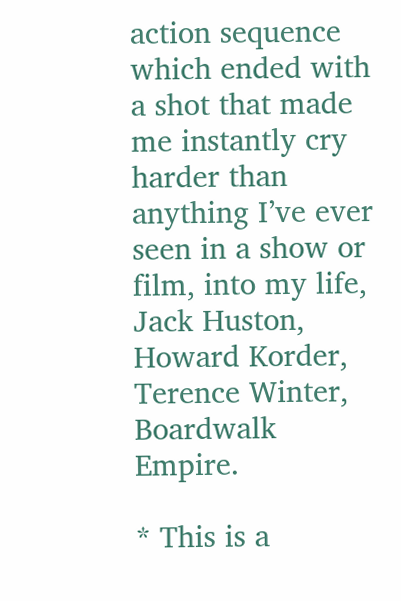action sequence which ended with a shot that made me instantly cry harder than anything I’ve ever seen in a show or film, into my life, Jack Huston, Howard Korder, Terence Winter, Boardwalk Empire.

* This is a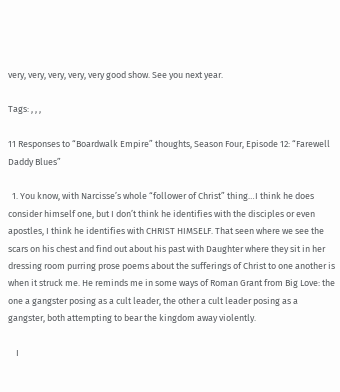very, very, very, very, very good show. See you next year.

Tags: , , ,

11 Responses to “Boardwalk Empire” thoughts, Season Four, Episode 12: “Farewell Daddy Blues”

  1. You know, with Narcisse’s whole “follower of Christ” thing…I think he does consider himself one, but I don’t think he identifies with the disciples or even apostles, I think he identifies with CHRIST HIMSELF. That seen where we see the scars on his chest and find out about his past with Daughter where they sit in her dressing room purring prose poems about the sufferings of Christ to one another is when it struck me. He reminds me in some ways of Roman Grant from Big Love: the one a gangster posing as a cult leader, the other a cult leader posing as a gangster, both attempting to bear the kingdom away violently.

    I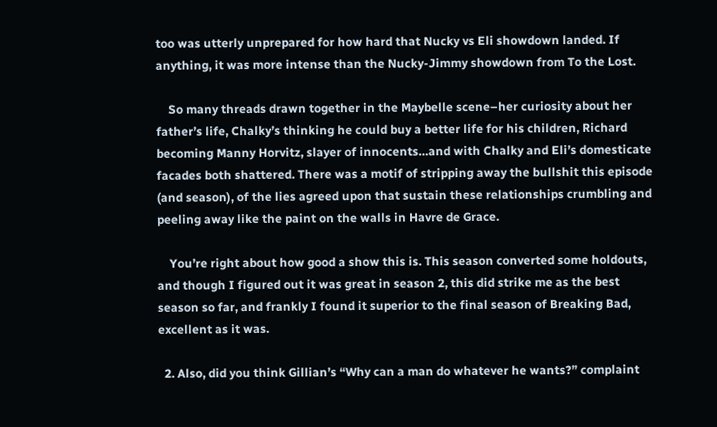too was utterly unprepared for how hard that Nucky vs Eli showdown landed. If anything, it was more intense than the Nucky-Jimmy showdown from To the Lost.

    So many threads drawn together in the Maybelle scene–her curiosity about her father’s life, Chalky’s thinking he could buy a better life for his children, Richard becoming Manny Horvitz, slayer of innocents…and with Chalky and Eli’s domesticate facades both shattered. There was a motif of stripping away the bullshit this episode (and season), of the lies agreed upon that sustain these relationships crumbling and peeling away like the paint on the walls in Havre de Grace.

    You’re right about how good a show this is. This season converted some holdouts, and though I figured out it was great in season 2, this did strike me as the best season so far, and frankly I found it superior to the final season of Breaking Bad, excellent as it was.

  2. Also, did you think Gillian’s “Why can a man do whatever he wants?” complaint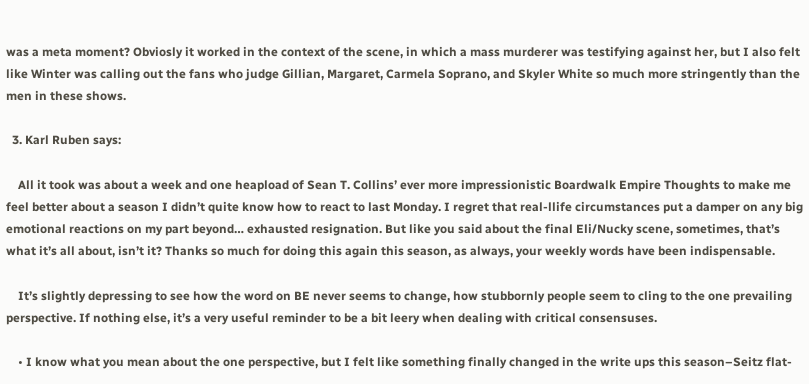was a meta moment? Obviosly it worked in the context of the scene, in which a mass murderer was testifying against her, but I also felt like Winter was calling out the fans who judge Gillian, Margaret, Carmela Soprano, and Skyler White so much more stringently than the men in these shows.

  3. Karl Ruben says:

    All it took was about a week and one heapload of Sean T. Collins’ ever more impressionistic Boardwalk Empire Thoughts to make me feel better about a season I didn’t quite know how to react to last Monday. I regret that real-llife circumstances put a damper on any big emotional reactions on my part beyond… exhausted resignation. But like you said about the final Eli/Nucky scene, sometimes, that’s what it’s all about, isn’t it? Thanks so much for doing this again this season, as always, your weekly words have been indispensable.

    It’s slightly depressing to see how the word on BE never seems to change, how stubbornly people seem to cling to the one prevailing perspective. If nothing else, it’s a very useful reminder to be a bit leery when dealing with critical consensuses.

    • I know what you mean about the one perspective, but I felt like something finally changed in the write ups this season–Seitz flat-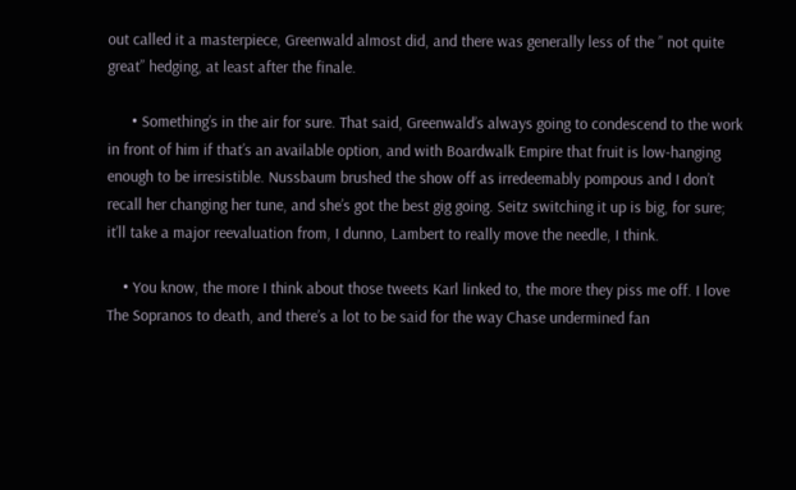out called it a masterpiece, Greenwald almost did, and there was generally less of the ” not quite great” hedging, at least after the finale.

      • Something’s in the air for sure. That said, Greenwald’s always going to condescend to the work in front of him if that’s an available option, and with Boardwalk Empire that fruit is low-hanging enough to be irresistible. Nussbaum brushed the show off as irredeemably pompous and I don’t recall her changing her tune, and she’s got the best gig going. Seitz switching it up is big, for sure; it’ll take a major reevaluation from, I dunno, Lambert to really move the needle, I think.

    • You know, the more I think about those tweets Karl linked to, the more they piss me off. I love The Sopranos to death, and there’s a lot to be said for the way Chase undermined fan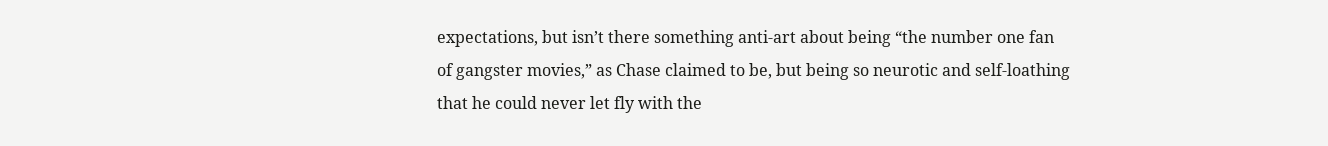expectations, but isn’t there something anti-art about being “the number one fan of gangster movies,” as Chase claimed to be, but being so neurotic and self-loathing that he could never let fly with the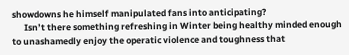showdowns he himself manipulated fans into anticipating?
      Isn’t there something refreshing in Winter being healthy minded enough to unashamedly enjoy the operatic violence and toughness that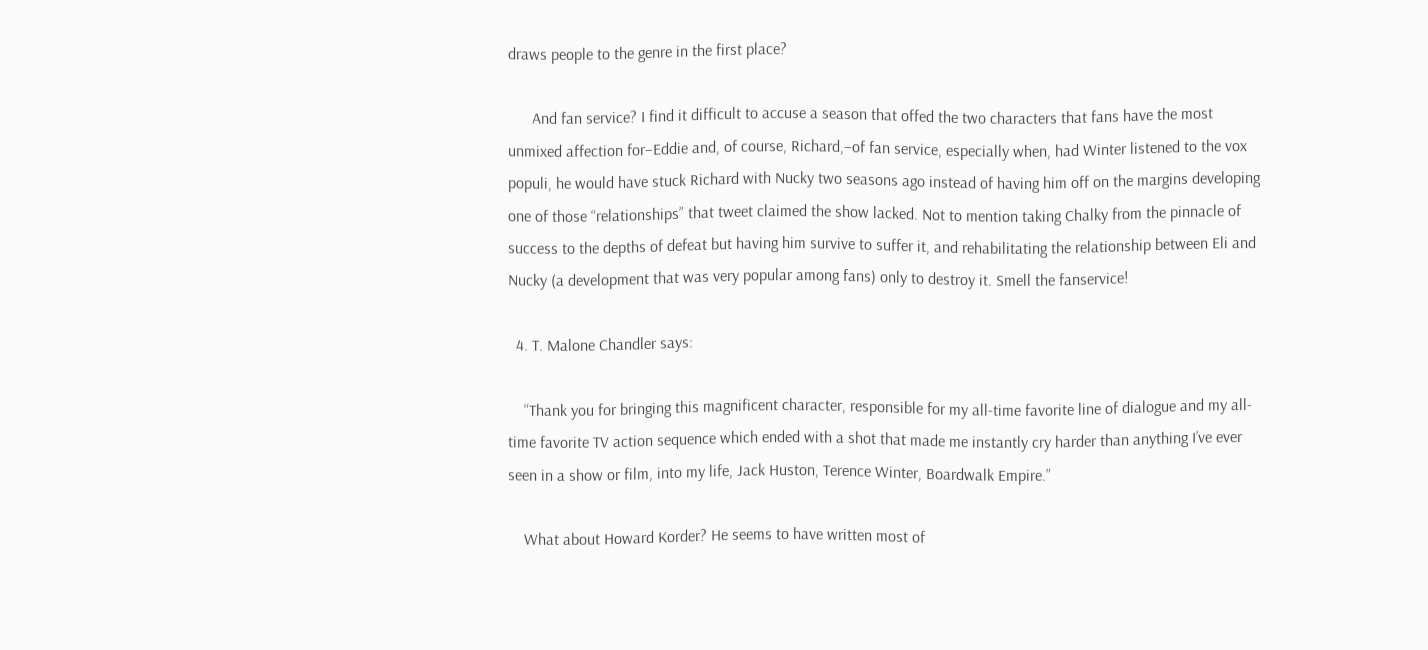draws people to the genre in the first place?

      And fan service? I find it difficult to accuse a season that offed the two characters that fans have the most unmixed affection for–Eddie and, of course, Richard,–of fan service, especially when, had Winter listened to the vox populi, he would have stuck Richard with Nucky two seasons ago instead of having him off on the margins developing one of those “relationships” that tweet claimed the show lacked. Not to mention taking Chalky from the pinnacle of success to the depths of defeat but having him survive to suffer it, and rehabilitating the relationship between Eli and Nucky (a development that was very popular among fans) only to destroy it. Smell the fanservice!

  4. T. Malone Chandler says:

    “Thank you for bringing this magnificent character, responsible for my all-time favorite line of dialogue and my all-time favorite TV action sequence which ended with a shot that made me instantly cry harder than anything I’ve ever seen in a show or film, into my life, Jack Huston, Terence Winter, Boardwalk Empire.”

    What about Howard Korder? He seems to have written most of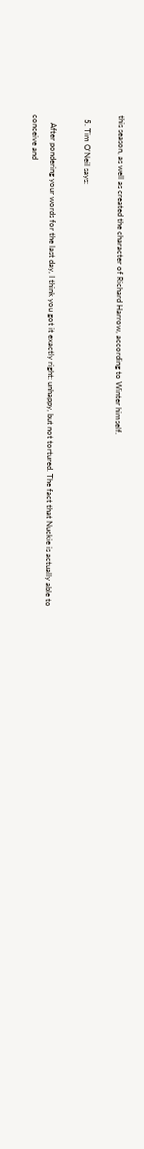this season, as well as created the character of Richard Harrow, according to Winter himself.

  5. Tim O'Neil says:

    After pondering your words for the last day, I think you got it exactly right: unhappy, but not tortured. The fact that Nuckie is actually able to conceive and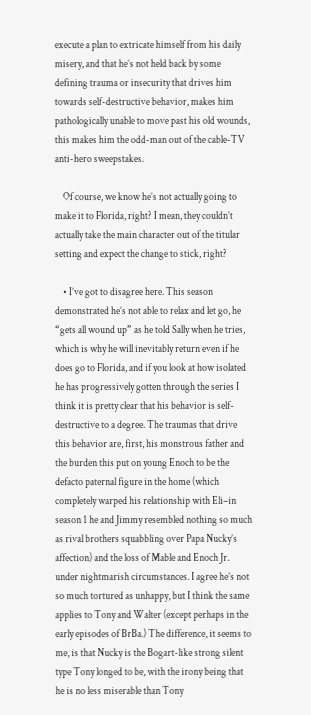execute a plan to extricate himself from his daily misery, and that he’s not held back by some defining trauma or insecurity that drives him towards self-destructive behavior, makes him pathologically unable to move past his old wounds, this makes him the odd-man out of the cable-TV anti-hero sweepstakes.

    Of course, we know he’s not actually going to make it to Florida, right? I mean, they couldn’t actually take the main character out of the titular setting and expect the change to stick, right?

    • I’ve got to disagree here. This season demonstrated he’s not able to relax and let go, he “gets all wound up” as he told Sally when he tries, which is why he will inevitably return even if he does go to Florida, and if you look at how isolated he has progressively gotten through the series I think it is pretty clear that his behavior is self-destructive to a degree. The traumas that drive this behavior are, first, his monstrous father and the burden this put on young Enoch to be the defacto paternal figure in the home (which completely warped his relationship with Eli–in season 1 he and Jimmy resembled nothing so much as rival brothers squabbling over Papa Nucky’s affection) and the loss of Mable and Enoch Jr. under nightmarish circumstances. I agree he’s not so much tortured as unhappy, but I think the same applies to Tony and Walter (except perhaps in the early episodes of BrBa.) The difference, it seems to me, is that Nucky is the Bogart-like strong silent type Tony longed to be, with the irony being that he is no less miserable than Tony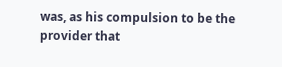was, as his compulsion to be the provider that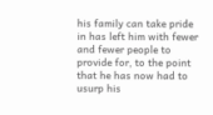his family can take pride in has left him with fewer and fewer people to provide for, to the point that he has now had to usurp his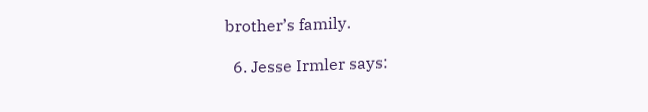brother’s family.

  6. Jesse Irmler says: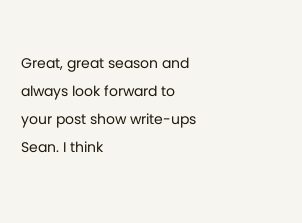Great, great season and always look forward to your post show write-ups Sean. I think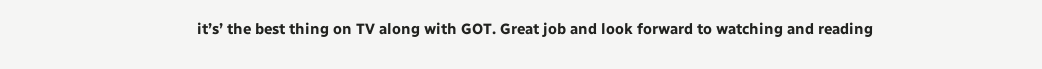it’s’ the best thing on TV along with GOT. Great job and look forward to watching and reading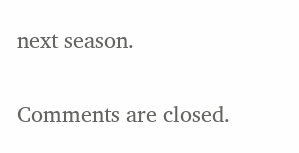next season.

Comments are closed.